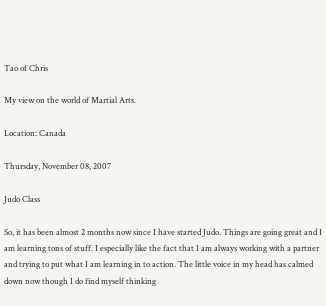Tao of Chris

My view on the world of Martial Arts.

Location: Canada

Thursday, November 08, 2007

Judo Class

So, it has been almost 2 months now since I have started Judo. Things are going great and I am learning tons of stuff. I especially like the fact that I am always working with a partner and trying to put what I am learning in to action. The little voice in my head has calmed down now though I do find myself thinking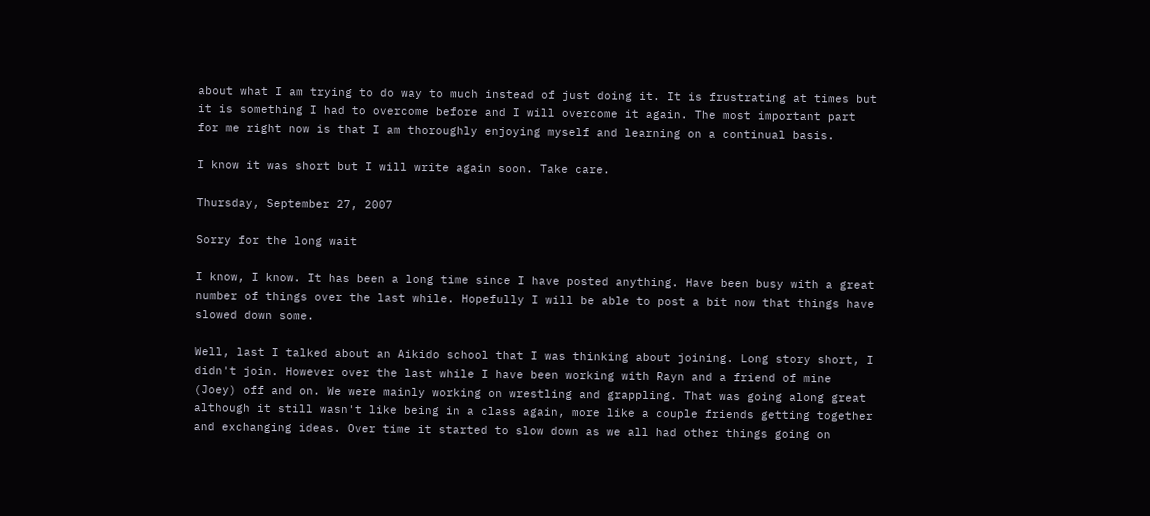about what I am trying to do way to much instead of just doing it. It is frustrating at times but it is something I had to overcome before and I will overcome it again. The most important part for me right now is that I am thoroughly enjoying myself and learning on a continual basis.

I know it was short but I will write again soon. Take care.

Thursday, September 27, 2007

Sorry for the long wait

I know, I know. It has been a long time since I have posted anything. Have been busy with a great number of things over the last while. Hopefully I will be able to post a bit now that things have slowed down some.

Well, last I talked about an Aikido school that I was thinking about joining. Long story short, I didn't join. However over the last while I have been working with Rayn and a friend of mine (Joey) off and on. We were mainly working on wrestling and grappling. That was going along great although it still wasn't like being in a class again, more like a couple friends getting together and exchanging ideas. Over time it started to slow down as we all had other things going on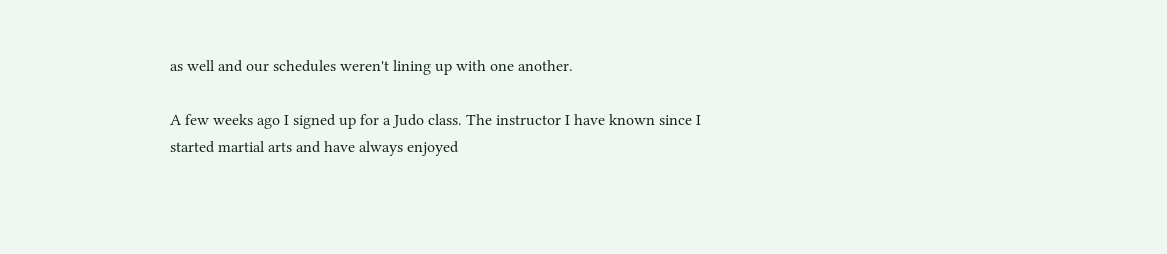as well and our schedules weren't lining up with one another.

A few weeks ago I signed up for a Judo class. The instructor I have known since I started martial arts and have always enjoyed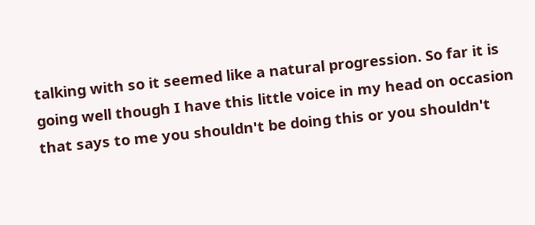talking with so it seemed like a natural progression. So far it is going well though I have this little voice in my head on occasion that says to me you shouldn't be doing this or you shouldn't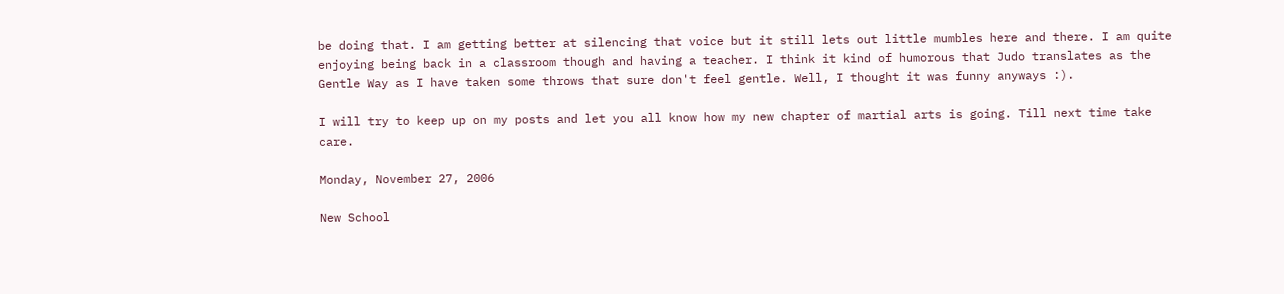be doing that. I am getting better at silencing that voice but it still lets out little mumbles here and there. I am quite enjoying being back in a classroom though and having a teacher. I think it kind of humorous that Judo translates as the Gentle Way as I have taken some throws that sure don't feel gentle. Well, I thought it was funny anyways :).

I will try to keep up on my posts and let you all know how my new chapter of martial arts is going. Till next time take care.

Monday, November 27, 2006

New School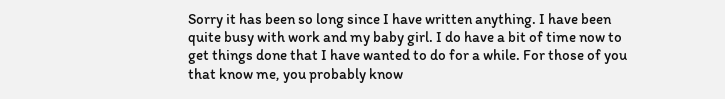Sorry it has been so long since I have written anything. I have been quite busy with work and my baby girl. I do have a bit of time now to get things done that I have wanted to do for a while. For those of you that know me, you probably know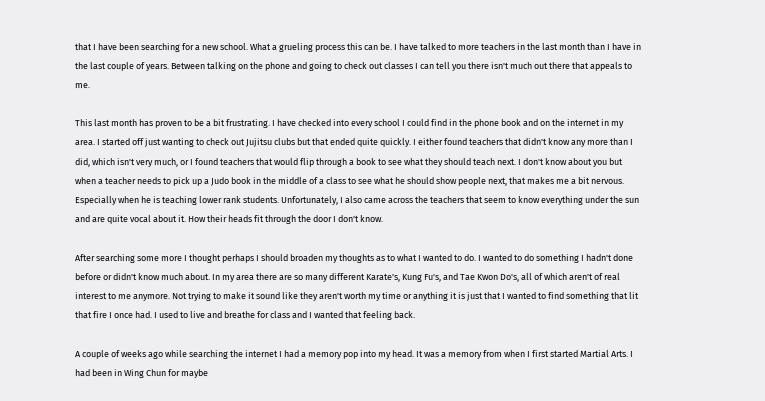that I have been searching for a new school. What a grueling process this can be. I have talked to more teachers in the last month than I have in the last couple of years. Between talking on the phone and going to check out classes I can tell you there isn't much out there that appeals to me.

This last month has proven to be a bit frustrating. I have checked into every school I could find in the phone book and on the internet in my area. I started off just wanting to check out Jujitsu clubs but that ended quite quickly. I either found teachers that didn't know any more than I did, which isn't very much, or I found teachers that would flip through a book to see what they should teach next. I don't know about you but when a teacher needs to pick up a Judo book in the middle of a class to see what he should show people next, that makes me a bit nervous. Especially when he is teaching lower rank students. Unfortunately, I also came across the teachers that seem to know everything under the sun and are quite vocal about it. How their heads fit through the door I don't know.

After searching some more I thought perhaps I should broaden my thoughts as to what I wanted to do. I wanted to do something I hadn't done before or didn't know much about. In my area there are so many different Karate's, Kung Fu's, and Tae Kwon Do's, all of which aren't of real interest to me anymore. Not trying to make it sound like they aren't worth my time or anything it is just that I wanted to find something that lit that fire I once had. I used to live and breathe for class and I wanted that feeling back.

A couple of weeks ago while searching the internet I had a memory pop into my head. It was a memory from when I first started Martial Arts. I had been in Wing Chun for maybe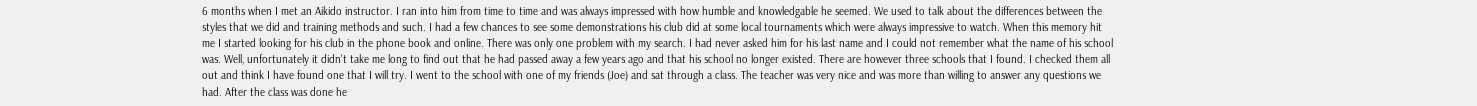6 months when I met an Aikido instructor. I ran into him from time to time and was always impressed with how humble and knowledgable he seemed. We used to talk about the differences between the styles that we did and training methods and such. I had a few chances to see some demonstrations his club did at some local tournaments which were always impressive to watch. When this memory hit me I started looking for his club in the phone book and online. There was only one problem with my search. I had never asked him for his last name and I could not remember what the name of his school was. Well, unfortunately it didn't take me long to find out that he had passed away a few years ago and that his school no longer existed. There are however three schools that I found. I checked them all out and think I have found one that I will try. I went to the school with one of my friends (Joe) and sat through a class. The teacher was very nice and was more than willing to answer any questions we had. After the class was done he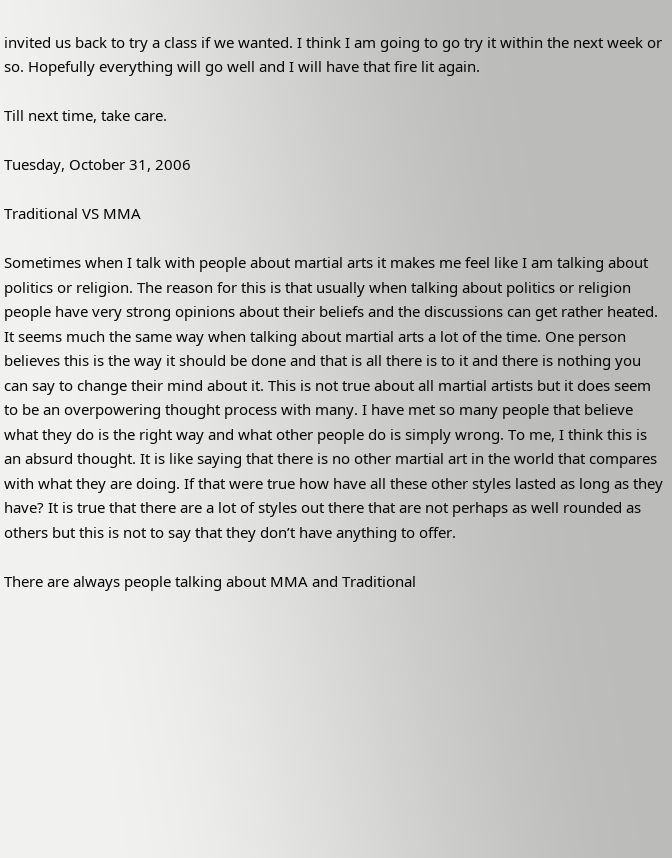invited us back to try a class if we wanted. I think I am going to go try it within the next week or so. Hopefully everything will go well and I will have that fire lit again.

Till next time, take care.

Tuesday, October 31, 2006

Traditional VS MMA

Sometimes when I talk with people about martial arts it makes me feel like I am talking about politics or religion. The reason for this is that usually when talking about politics or religion people have very strong opinions about their beliefs and the discussions can get rather heated. It seems much the same way when talking about martial arts a lot of the time. One person believes this is the way it should be done and that is all there is to it and there is nothing you can say to change their mind about it. This is not true about all martial artists but it does seem to be an overpowering thought process with many. I have met so many people that believe what they do is the right way and what other people do is simply wrong. To me, I think this is an absurd thought. It is like saying that there is no other martial art in the world that compares with what they are doing. If that were true how have all these other styles lasted as long as they have? It is true that there are a lot of styles out there that are not perhaps as well rounded as others but this is not to say that they don’t have anything to offer.

There are always people talking about MMA and Traditional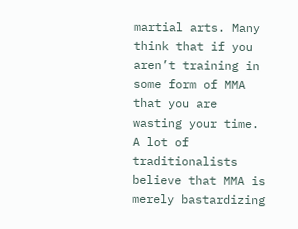martial arts. Many think that if you aren’t training in some form of MMA that you are wasting your time. A lot of traditionalists believe that MMA is merely bastardizing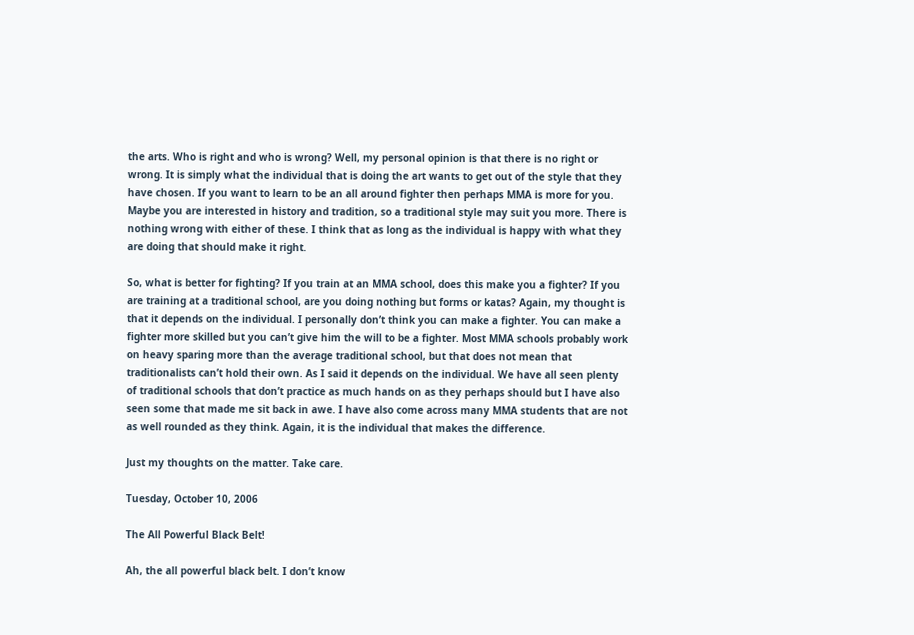the arts. Who is right and who is wrong? Well, my personal opinion is that there is no right or wrong. It is simply what the individual that is doing the art wants to get out of the style that they have chosen. If you want to learn to be an all around fighter then perhaps MMA is more for you. Maybe you are interested in history and tradition, so a traditional style may suit you more. There is nothing wrong with either of these. I think that as long as the individual is happy with what they are doing that should make it right.

So, what is better for fighting? If you train at an MMA school, does this make you a fighter? If you are training at a traditional school, are you doing nothing but forms or katas? Again, my thought is that it depends on the individual. I personally don’t think you can make a fighter. You can make a fighter more skilled but you can’t give him the will to be a fighter. Most MMA schools probably work on heavy sparing more than the average traditional school, but that does not mean that traditionalists can’t hold their own. As I said it depends on the individual. We have all seen plenty of traditional schools that don’t practice as much hands on as they perhaps should but I have also seen some that made me sit back in awe. I have also come across many MMA students that are not as well rounded as they think. Again, it is the individual that makes the difference.

Just my thoughts on the matter. Take care.

Tuesday, October 10, 2006

The All Powerful Black Belt!

Ah, the all powerful black belt. I don’t know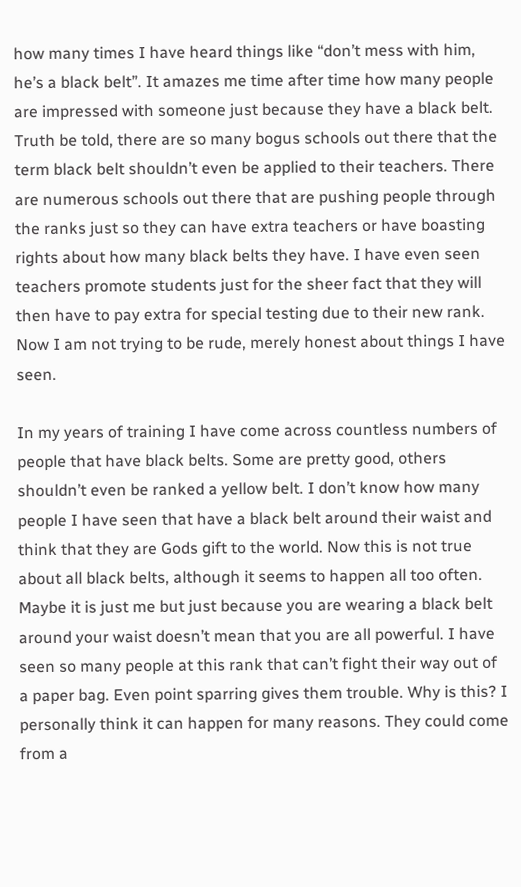how many times I have heard things like “don’t mess with him, he’s a black belt”. It amazes me time after time how many people are impressed with someone just because they have a black belt. Truth be told, there are so many bogus schools out there that the term black belt shouldn’t even be applied to their teachers. There are numerous schools out there that are pushing people through the ranks just so they can have extra teachers or have boasting rights about how many black belts they have. I have even seen teachers promote students just for the sheer fact that they will then have to pay extra for special testing due to their new rank. Now I am not trying to be rude, merely honest about things I have seen.

In my years of training I have come across countless numbers of people that have black belts. Some are pretty good, others shouldn’t even be ranked a yellow belt. I don’t know how many people I have seen that have a black belt around their waist and think that they are Gods gift to the world. Now this is not true about all black belts, although it seems to happen all too often. Maybe it is just me but just because you are wearing a black belt around your waist doesn’t mean that you are all powerful. I have seen so many people at this rank that can’t fight their way out of a paper bag. Even point sparring gives them trouble. Why is this? I personally think it can happen for many reasons. They could come from a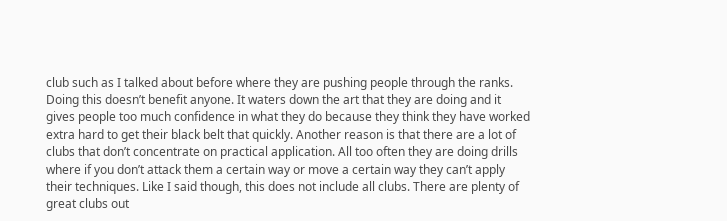club such as I talked about before where they are pushing people through the ranks. Doing this doesn’t benefit anyone. It waters down the art that they are doing and it gives people too much confidence in what they do because they think they have worked extra hard to get their black belt that quickly. Another reason is that there are a lot of clubs that don’t concentrate on practical application. All too often they are doing drills where if you don’t attack them a certain way or move a certain way they can’t apply their techniques. Like I said though, this does not include all clubs. There are plenty of great clubs out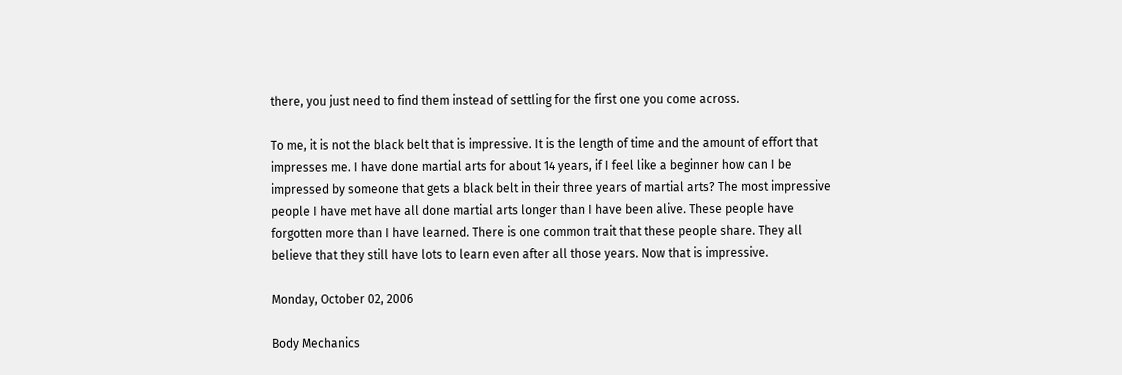there, you just need to find them instead of settling for the first one you come across.

To me, it is not the black belt that is impressive. It is the length of time and the amount of effort that impresses me. I have done martial arts for about 14 years, if I feel like a beginner how can I be impressed by someone that gets a black belt in their three years of martial arts? The most impressive people I have met have all done martial arts longer than I have been alive. These people have forgotten more than I have learned. There is one common trait that these people share. They all believe that they still have lots to learn even after all those years. Now that is impressive.

Monday, October 02, 2006

Body Mechanics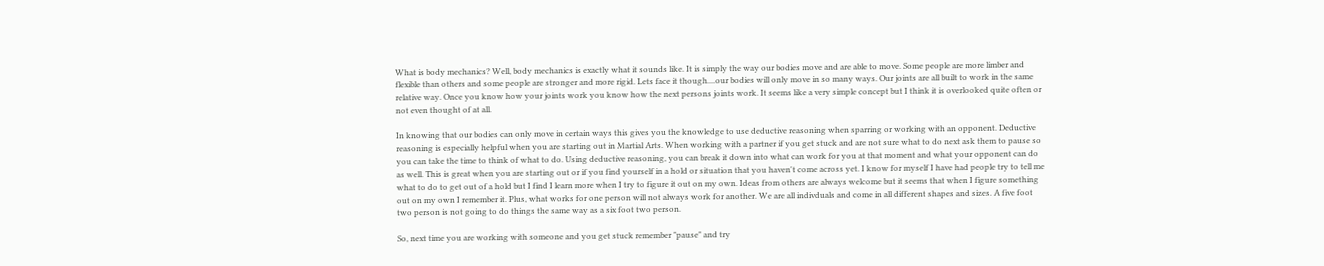What is body mechanics? Well, body mechanics is exactly what it sounds like. It is simply the way our bodies move and are able to move. Some people are more limber and flexible than others and some people are stronger and more rigid. Lets face it though....our bodies will only move in so many ways. Our joints are all built to work in the same relative way. Once you know how your joints work you know how the next persons joints work. It seems like a very simple concept but I think it is overlooked quite often or not even thought of at all.

In knowing that our bodies can only move in certain ways this gives you the knowledge to use deductive reasoning when sparring or working with an opponent. Deductive reasoning is especially helpful when you are starting out in Martial Arts. When working with a partner if you get stuck and are not sure what to do next ask them to pause so you can take the time to think of what to do. Using deductive reasoning, you can break it down into what can work for you at that moment and what your opponent can do as well. This is great when you are starting out or if you find yourself in a hold or situation that you haven't come across yet. I know for myself I have had people try to tell me what to do to get out of a hold but I find I learn more when I try to figure it out on my own. Ideas from others are always welcome but it seems that when I figure something out on my own I remember it. Plus, what works for one person will not always work for another. We are all indivduals and come in all different shapes and sizes. A five foot two person is not going to do things the same way as a six foot two person.

So, next time you are working with someone and you get stuck remember "pause" and try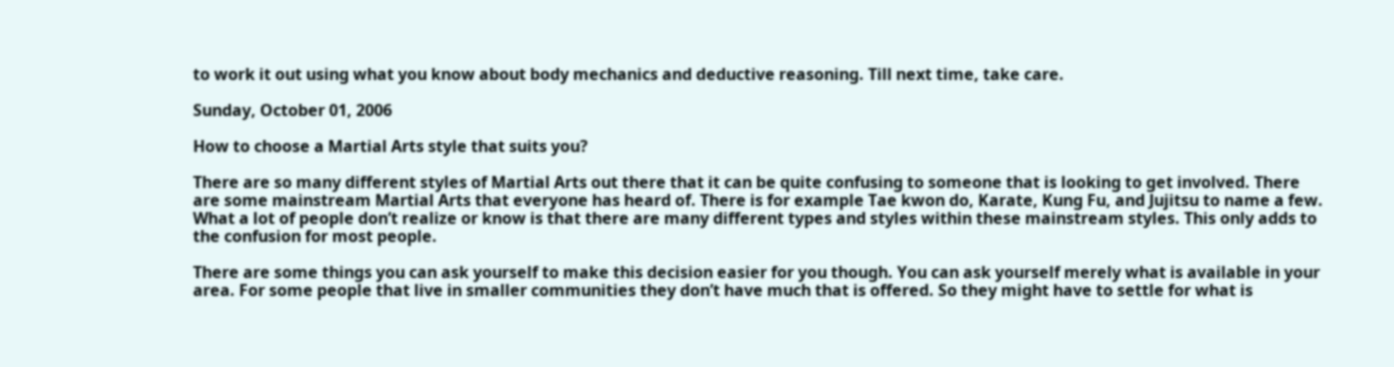to work it out using what you know about body mechanics and deductive reasoning. Till next time, take care.

Sunday, October 01, 2006

How to choose a Martial Arts style that suits you?

There are so many different styles of Martial Arts out there that it can be quite confusing to someone that is looking to get involved. There are some mainstream Martial Arts that everyone has heard of. There is for example Tae kwon do, Karate, Kung Fu, and Jujitsu to name a few. What a lot of people don’t realize or know is that there are many different types and styles within these mainstream styles. This only adds to the confusion for most people.

There are some things you can ask yourself to make this decision easier for you though. You can ask yourself merely what is available in your area. For some people that live in smaller communities they don’t have much that is offered. So they might have to settle for what is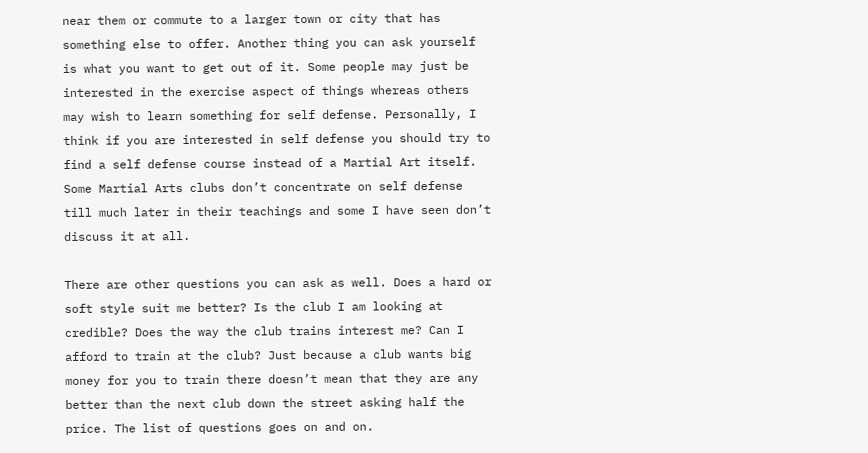near them or commute to a larger town or city that has something else to offer. Another thing you can ask yourself is what you want to get out of it. Some people may just be interested in the exercise aspect of things whereas others may wish to learn something for self defense. Personally, I think if you are interested in self defense you should try to find a self defense course instead of a Martial Art itself. Some Martial Arts clubs don’t concentrate on self defense till much later in their teachings and some I have seen don’t discuss it at all.

There are other questions you can ask as well. Does a hard or soft style suit me better? Is the club I am looking at credible? Does the way the club trains interest me? Can I afford to train at the club? Just because a club wants big money for you to train there doesn’t mean that they are any better than the next club down the street asking half the price. The list of questions goes on and on.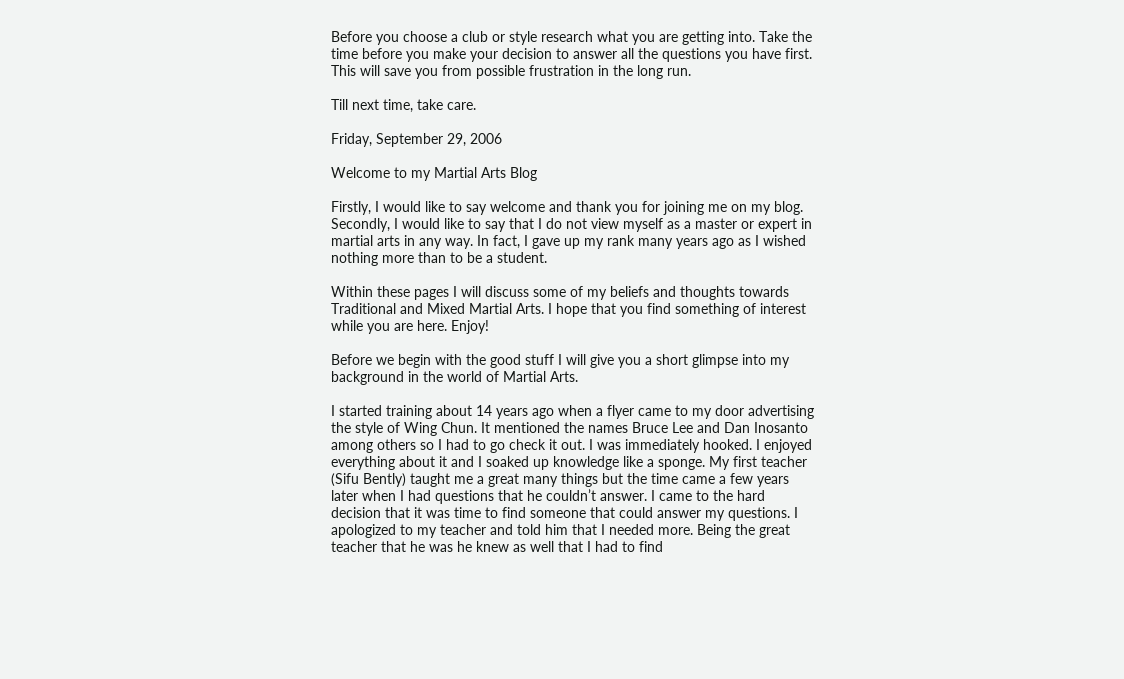Before you choose a club or style research what you are getting into. Take the time before you make your decision to answer all the questions you have first. This will save you from possible frustration in the long run.

Till next time, take care.

Friday, September 29, 2006

Welcome to my Martial Arts Blog

Firstly, I would like to say welcome and thank you for joining me on my blog. Secondly, I would like to say that I do not view myself as a master or expert in martial arts in any way. In fact, I gave up my rank many years ago as I wished nothing more than to be a student.

Within these pages I will discuss some of my beliefs and thoughts towards Traditional and Mixed Martial Arts. I hope that you find something of interest while you are here. Enjoy!

Before we begin with the good stuff I will give you a short glimpse into my background in the world of Martial Arts.

I started training about 14 years ago when a flyer came to my door advertising the style of Wing Chun. It mentioned the names Bruce Lee and Dan Inosanto among others so I had to go check it out. I was immediately hooked. I enjoyed everything about it and I soaked up knowledge like a sponge. My first teacher (Sifu Bently) taught me a great many things but the time came a few years later when I had questions that he couldn’t answer. I came to the hard decision that it was time to find someone that could answer my questions. I apologized to my teacher and told him that I needed more. Being the great teacher that he was he knew as well that I had to find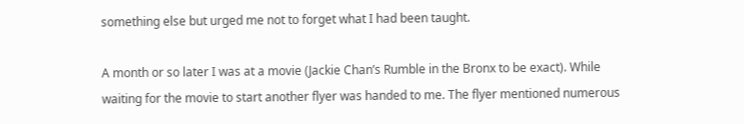something else but urged me not to forget what I had been taught.

A month or so later I was at a movie (Jackie Chan’s Rumble in the Bronx to be exact). While waiting for the movie to start another flyer was handed to me. The flyer mentioned numerous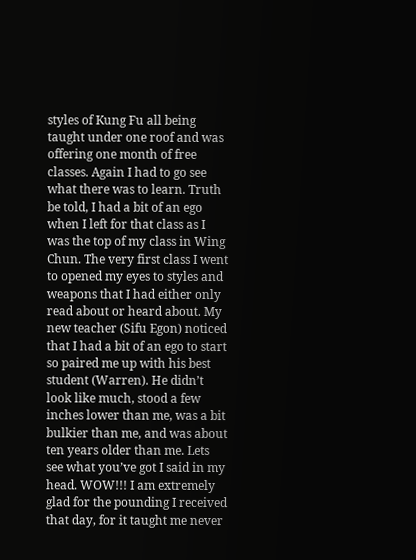styles of Kung Fu all being taught under one roof and was offering one month of free classes. Again I had to go see what there was to learn. Truth be told, I had a bit of an ego when I left for that class as I was the top of my class in Wing Chun. The very first class I went to opened my eyes to styles and weapons that I had either only read about or heard about. My new teacher (Sifu Egon) noticed that I had a bit of an ego to start so paired me up with his best student (Warren). He didn’t look like much, stood a few inches lower than me, was a bit bulkier than me, and was about ten years older than me. Lets see what you’ve got I said in my head. WOW!!! I am extremely glad for the pounding I received that day, for it taught me never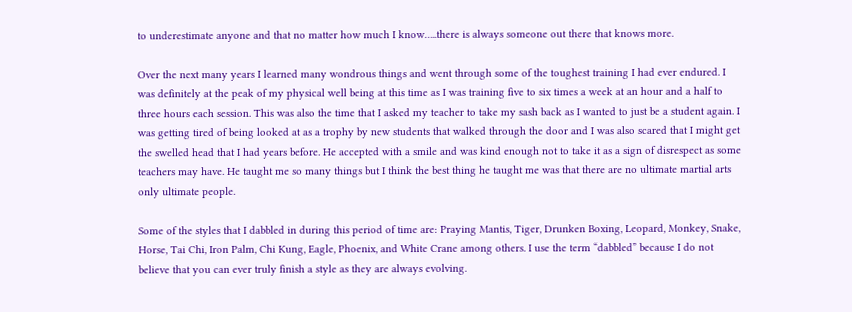to underestimate anyone and that no matter how much I know…..there is always someone out there that knows more.

Over the next many years I learned many wondrous things and went through some of the toughest training I had ever endured. I was definitely at the peak of my physical well being at this time as I was training five to six times a week at an hour and a half to three hours each session. This was also the time that I asked my teacher to take my sash back as I wanted to just be a student again. I was getting tired of being looked at as a trophy by new students that walked through the door and I was also scared that I might get the swelled head that I had years before. He accepted with a smile and was kind enough not to take it as a sign of disrespect as some teachers may have. He taught me so many things but I think the best thing he taught me was that there are no ultimate martial arts only ultimate people.

Some of the styles that I dabbled in during this period of time are: Praying Mantis, Tiger, Drunken Boxing, Leopard, Monkey, Snake, Horse, Tai Chi, Iron Palm, Chi Kung, Eagle, Phoenix, and White Crane among others. I use the term “dabbled” because I do not believe that you can ever truly finish a style as they are always evolving.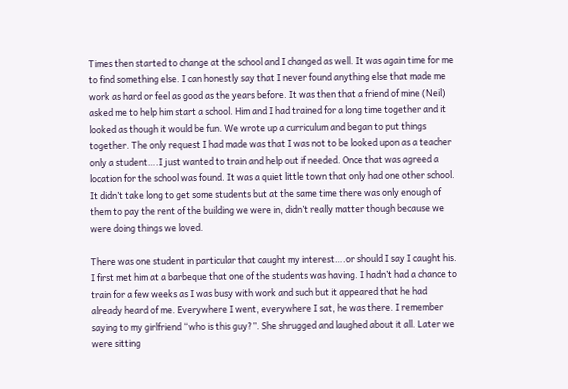Times then started to change at the school and I changed as well. It was again time for me to find something else. I can honestly say that I never found anything else that made me work as hard or feel as good as the years before. It was then that a friend of mine (Neil) asked me to help him start a school. Him and I had trained for a long time together and it looked as though it would be fun. We wrote up a curriculum and began to put things together. The only request I had made was that I was not to be looked upon as a teacher only a student….I just wanted to train and help out if needed. Once that was agreed a location for the school was found. It was a quiet little town that only had one other school. It didn’t take long to get some students but at the same time there was only enough of them to pay the rent of the building we were in, didn’t really matter though because we were doing things we loved.

There was one student in particular that caught my interest….or should I say I caught his. I first met him at a barbeque that one of the students was having. I hadn’t had a chance to train for a few weeks as I was busy with work and such but it appeared that he had already heard of me. Everywhere I went, everywhere I sat, he was there. I remember saying to my girlfriend “who is this guy?”. She shrugged and laughed about it all. Later we were sitting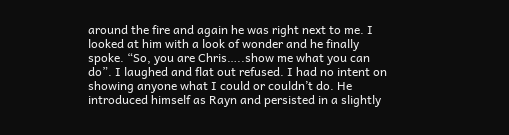around the fire and again he was right next to me. I looked at him with a look of wonder and he finally spoke. “So, you are Chris…..show me what you can do”. I laughed and flat out refused. I had no intent on showing anyone what I could or couldn’t do. He introduced himself as Rayn and persisted in a slightly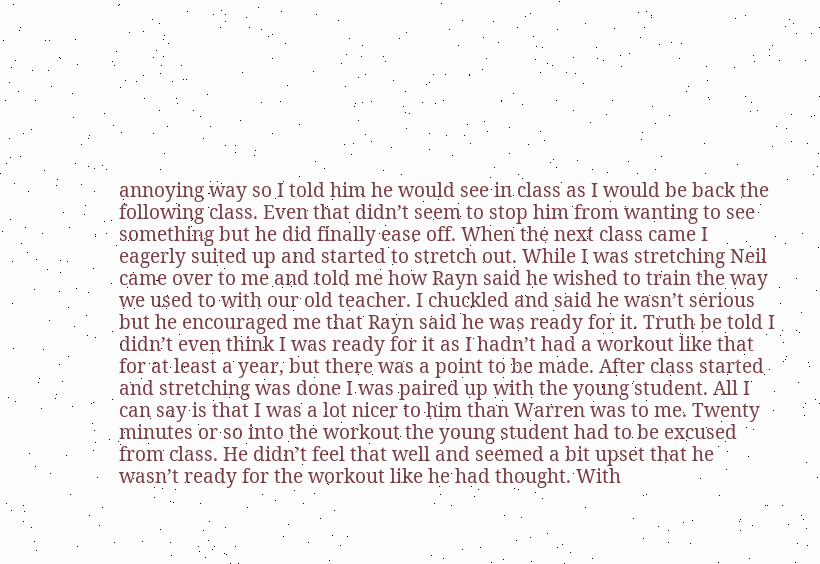annoying way so I told him he would see in class as I would be back the following class. Even that didn’t seem to stop him from wanting to see something but he did finally ease off. When the next class came I eagerly suited up and started to stretch out. While I was stretching Neil came over to me and told me how Rayn said he wished to train the way we used to with our old teacher. I chuckled and said he wasn’t serious but he encouraged me that Rayn said he was ready for it. Truth be told I didn’t even think I was ready for it as I hadn’t had a workout like that for at least a year, but there was a point to be made. After class started and stretching was done I was paired up with the young student. All I can say is that I was a lot nicer to him than Warren was to me. Twenty minutes or so into the workout the young student had to be excused from class. He didn’t feel that well and seemed a bit upset that he wasn’t ready for the workout like he had thought. With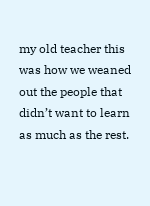my old teacher this was how we weaned out the people that didn’t want to learn as much as the rest.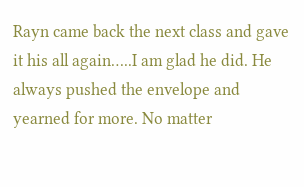Rayn came back the next class and gave it his all again…..I am glad he did. He always pushed the envelope and yearned for more. No matter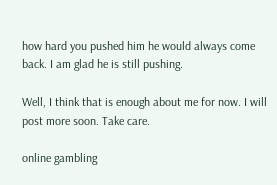how hard you pushed him he would always come back. I am glad he is still pushing.

Well, I think that is enough about me for now. I will post more soon. Take care.

online gambling